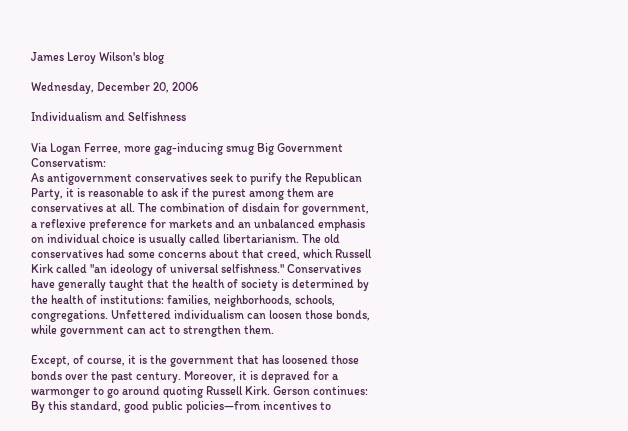James Leroy Wilson's blog

Wednesday, December 20, 2006

Individualism and Selfishness

Via Logan Ferree, more gag-inducing smug Big Government Conservatism:
As antigovernment conservatives seek to purify the Republican Party, it is reasonable to ask if the purest among them are conservatives at all. The combination of disdain for government, a reflexive preference for markets and an unbalanced emphasis on individual choice is usually called libertarianism. The old conservatives had some concerns about that creed, which Russell Kirk called "an ideology of universal selfishness." Conservatives have generally taught that the health of society is determined by the health of institutions: families, neighborhoods, schools, congregations. Unfettered individualism can loosen those bonds, while government can act to strengthen them.

Except, of course, it is the government that has loosened those bonds over the past century. Moreover, it is depraved for a warmonger to go around quoting Russell Kirk. Gerson continues:
By this standard, good public policies—from incentives to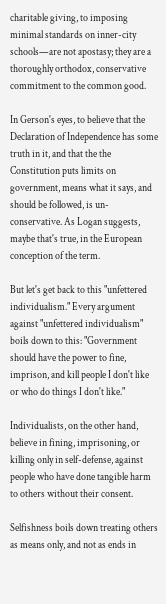charitable giving, to imposing minimal standards on inner-city schools—are not apostasy; they are a thoroughly orthodox, conservative commitment to the common good.

In Gerson's eyes, to believe that the Declaration of Independence has some truth in it, and that the the Constitution puts limits on government, means what it says, and should be followed, is un-conservative. As Logan suggests, maybe that's true, in the European conception of the term.

But let's get back to this "unfettered individualism." Every argument against "unfettered individualism" boils down to this: "Government should have the power to fine, imprison, and kill people I don't like or who do things I don't like."

Individualists, on the other hand, believe in fining, imprisoning, or killing only in self-defense, against people who have done tangible harm to others without their consent.

Selfishness boils down treating others as means only, and not as ends in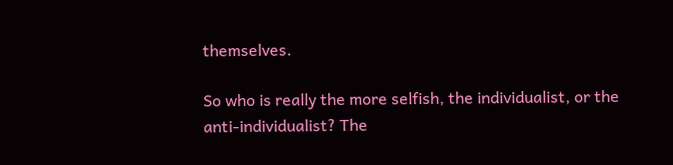themselves.

So who is really the more selfish, the individualist, or the anti-individualist? The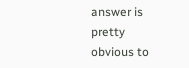answer is pretty obvious to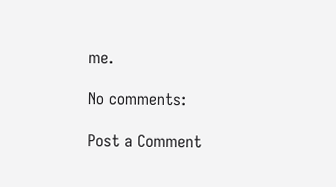me.

No comments:

Post a Comment